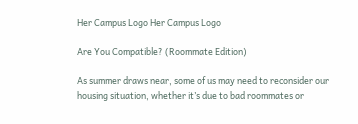Her Campus Logo Her Campus Logo

Are You Compatible? (Roommate Edition)

As summer draws near, some of us may need to reconsider our housing situation, whether it’s due to bad roommates or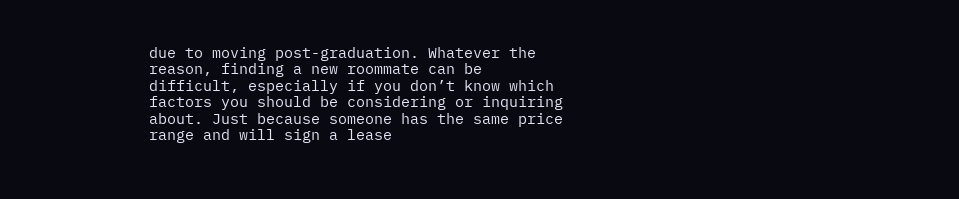due to moving post-graduation. Whatever the reason, finding a new roommate can be difficult, especially if you don’t know which factors you should be considering or inquiring about. Just because someone has the same price range and will sign a lease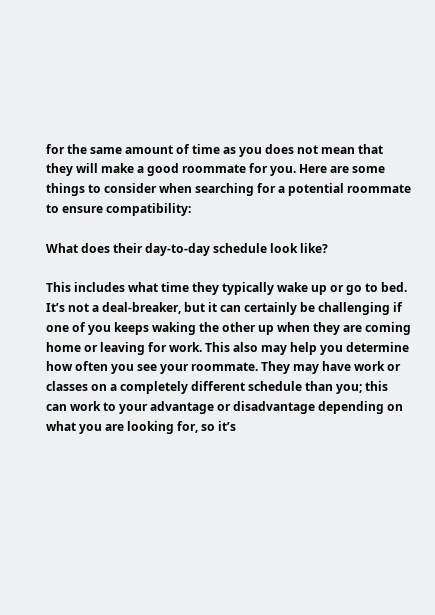for the same amount of time as you does not mean that they will make a good roommate for you. Here are some things to consider when searching for a potential roommate to ensure compatibility:

What does their day-to-day schedule look like?

This includes what time they typically wake up or go to bed. It’s not a deal-breaker, but it can certainly be challenging if one of you keeps waking the other up when they are coming home or leaving for work. This also may help you determine how often you see your roommate. They may have work or classes on a completely different schedule than you; this can work to your advantage or disadvantage depending on what you are looking for, so it’s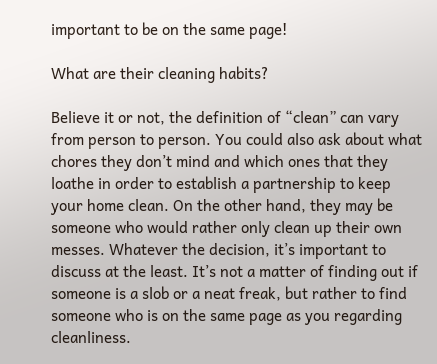important to be on the same page!

What are their cleaning habits?

Believe it or not, the definition of “clean” can vary from person to person. You could also ask about what chores they don’t mind and which ones that they loathe in order to establish a partnership to keep your home clean. On the other hand, they may be someone who would rather only clean up their own messes. Whatever the decision, it’s important to discuss at the least. It’s not a matter of finding out if someone is a slob or a neat freak, but rather to find someone who is on the same page as you regarding cleanliness.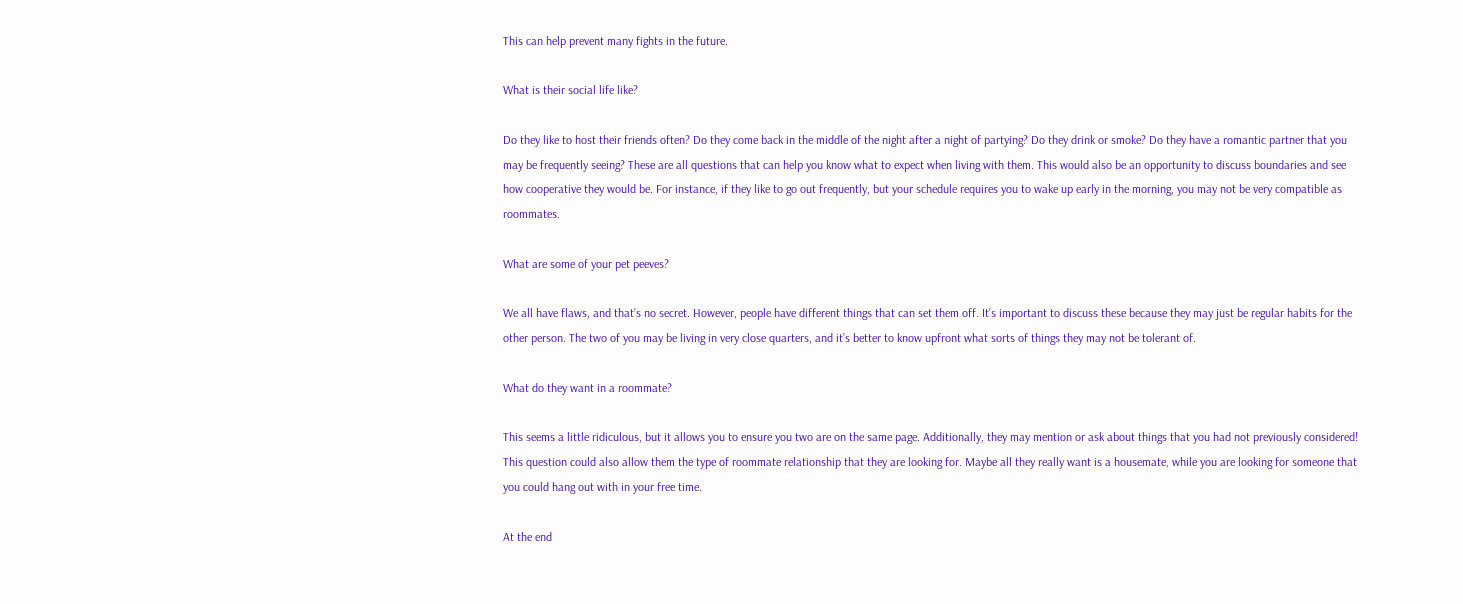This can help prevent many fights in the future.

What is their social life like?

Do they like to host their friends often? Do they come back in the middle of the night after a night of partying? Do they drink or smoke? Do they have a romantic partner that you may be frequently seeing? These are all questions that can help you know what to expect when living with them. This would also be an opportunity to discuss boundaries and see how cooperative they would be. For instance, if they like to go out frequently, but your schedule requires you to wake up early in the morning, you may not be very compatible as roommates.

What are some of your pet peeves?

We all have flaws, and that’s no secret. However, people have different things that can set them off. It’s important to discuss these because they may just be regular habits for the other person. The two of you may be living in very close quarters, and it’s better to know upfront what sorts of things they may not be tolerant of.

What do they want in a roommate?

This seems a little ridiculous, but it allows you to ensure you two are on the same page. Additionally, they may mention or ask about things that you had not previously considered! This question could also allow them the type of roommate relationship that they are looking for. Maybe all they really want is a housemate, while you are looking for someone that you could hang out with in your free time.

At the end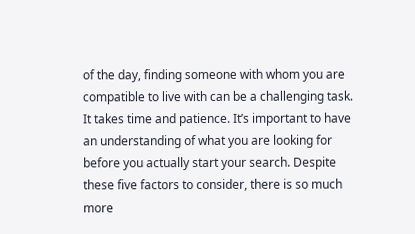of the day, finding someone with whom you are compatible to live with can be a challenging task. It takes time and patience. It’s important to have an understanding of what you are looking for before you actually start your search. Despite these five factors to consider, there is so much more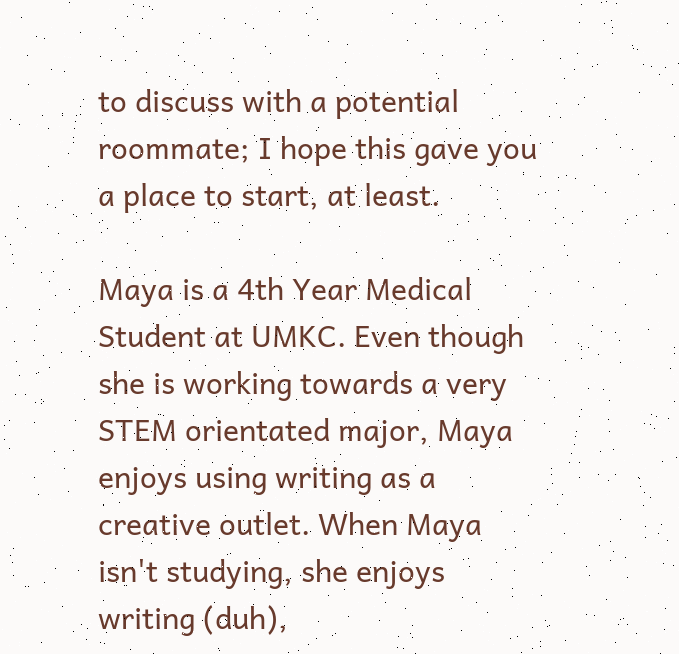to discuss with a potential roommate; I hope this gave you a place to start, at least.

Maya is a 4th Year Medical Student at UMKC. Even though she is working towards a very STEM orientated major, Maya enjoys using writing as a creative outlet. When Maya isn't studying, she enjoys writing (duh),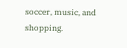soccer, music, and shopping.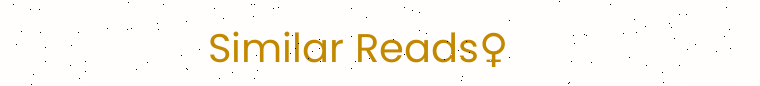Similar Reads♀